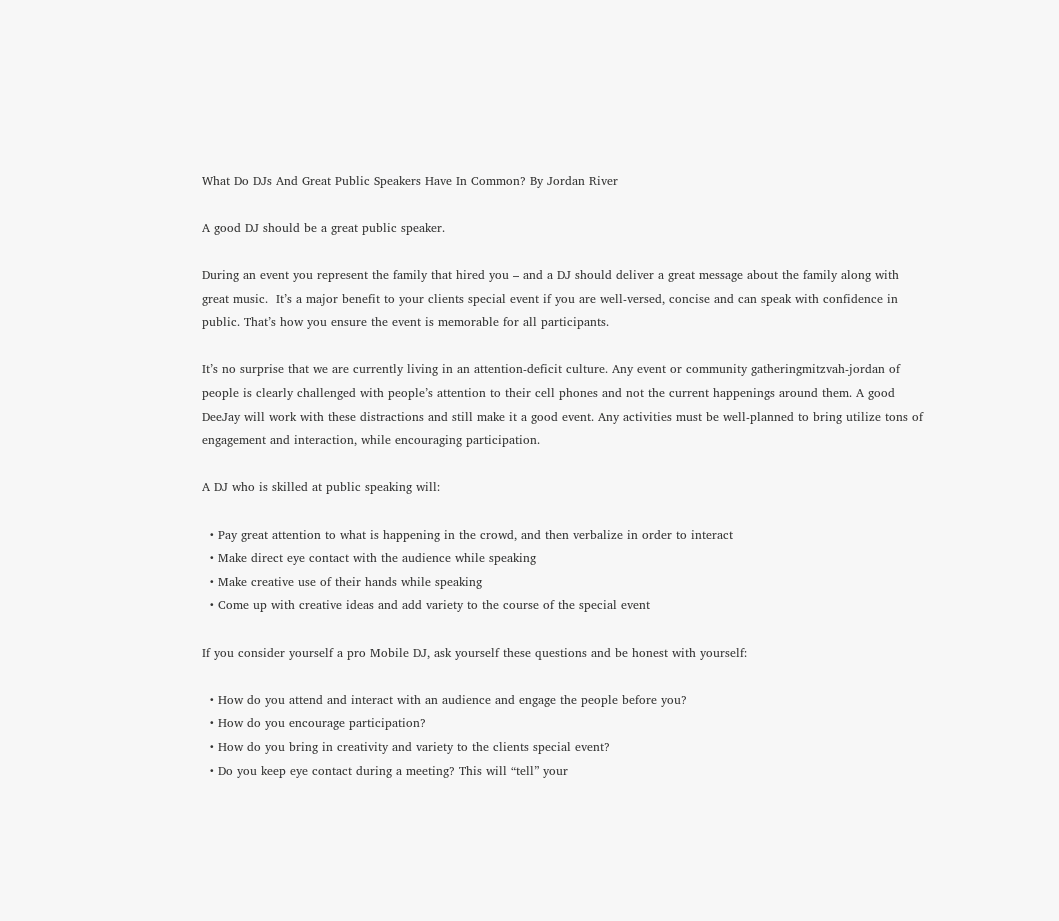What Do DJs And Great Public Speakers Have In Common? By Jordan River

A good DJ should be a great public speaker.

During an event you represent the family that hired you – and a DJ should deliver a great message about the family along with great music.  It’s a major benefit to your clients special event if you are well-versed, concise and can speak with confidence in public. That’s how you ensure the event is memorable for all participants.

It’s no surprise that we are currently living in an attention-deficit culture. Any event or community gatheringmitzvah-jordan of people is clearly challenged with people’s attention to their cell phones and not the current happenings around them. A good DeeJay will work with these distractions and still make it a good event. Any activities must be well-planned to bring utilize tons of engagement and interaction, while encouraging participation.

A DJ who is skilled at public speaking will:

  • Pay great attention to what is happening in the crowd, and then verbalize in order to interact
  • Make direct eye contact with the audience while speaking
  • Make creative use of their hands while speaking
  • Come up with creative ideas and add variety to the course of the special event

If you consider yourself a pro Mobile DJ, ask yourself these questions and be honest with yourself:

  • How do you attend and interact with an audience and engage the people before you?
  • How do you encourage participation?
  • How do you bring in creativity and variety to the clients special event?
  • Do you keep eye contact during a meeting? This will “tell” your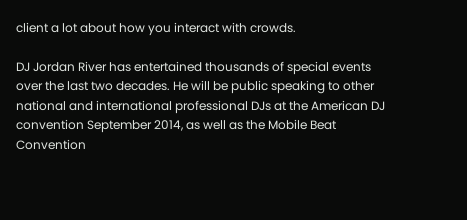client a lot about how you interact with crowds.

DJ Jordan River has entertained thousands of special events over the last two decades. He will be public speaking to other national and international professional DJs at the American DJ convention September 2014, as well as the Mobile Beat Convention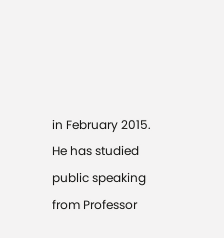in February 2015. He has studied public speaking from Professor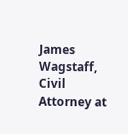James Wagstaff, Civil Attorney at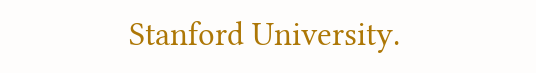Stanford University.